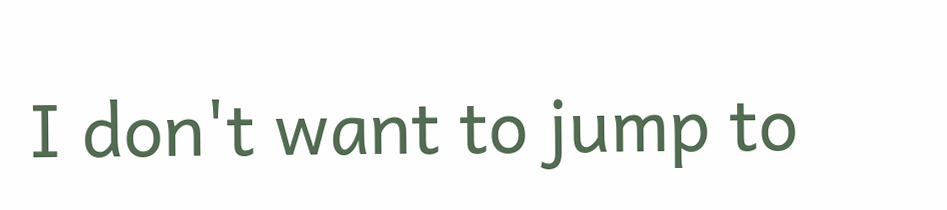I don't want to jump to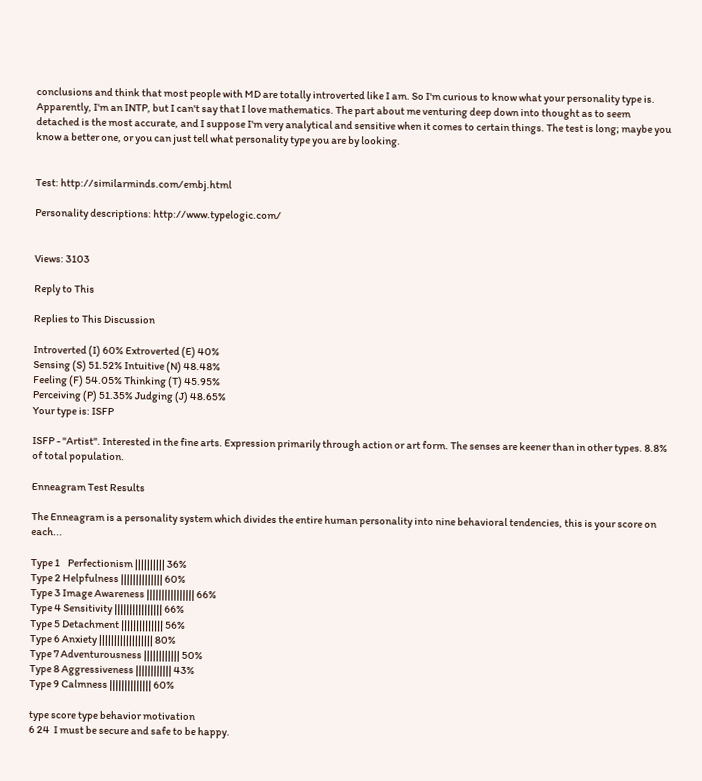conclusions and think that most people with MD are totally introverted like I am. So I'm curious to know what your personality type is. Apparently, I'm an INTP, but I can't say that I love mathematics. The part about me venturing deep down into thought as to seem detached is the most accurate, and I suppose I'm very analytical and sensitive when it comes to certain things. The test is long; maybe you know a better one, or you can just tell what personality type you are by looking.


Test: http://similarminds.com/embj.html

Personality descriptions: http://www.typelogic.com/


Views: 3103

Reply to This

Replies to This Discussion

Introverted (I) 60% Extroverted (E) 40%
Sensing (S) 51.52% Intuitive (N) 48.48%
Feeling (F) 54.05% Thinking (T) 45.95%
Perceiving (P) 51.35% Judging (J) 48.65%
Your type is: ISFP

ISFP - "Artist". Interested in the fine arts. Expression primarily through action or art form. The senses are keener than in other types. 8.8% of total population.

Enneagram Test Results

The Enneagram is a personality system which divides the entire human personality into nine behavioral tendencies, this is your score on each...

Type 1    Perfectionism |||||||||| 36%
Type 2 Helpfulness |||||||||||||| 60%
Type 3 Image Awareness |||||||||||||||| 66%
Type 4 Sensitivity |||||||||||||||| 66%
Type 5 Detachment |||||||||||||| 56%
Type 6 Anxiety |||||||||||||||||| 80%
Type 7 Adventurousness |||||||||||| 50%
Type 8 Aggressiveness |||||||||||| 43%
Type 9 Calmness |||||||||||||| 60%

type score type behavior motivation
6 24  I must be secure and safe to be happy.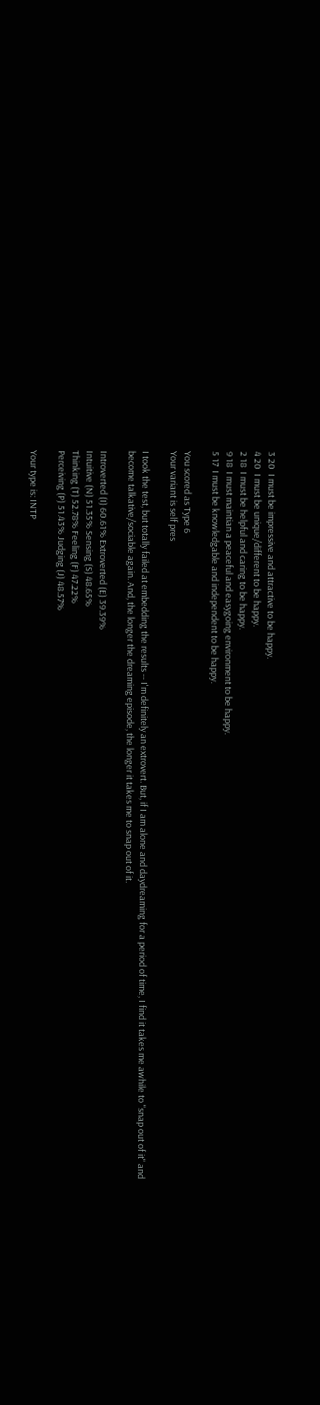3 20  I must be impressive and attractive to be happy.
4 20  I must be unique/different to be happy.
2 18  I must be helpful and caring to be happy.
9 18  I must maintian a peaceful and easygoing environment to be happy.
5 17  I must be knowledgable and independent to be happy.

You scored as Type 6
Your variant is self pres

I took the test, but totally failed at embedding the results -- I'm definitely an extrovert. But, if I am alone and daydreaming for a period of time, I find it takes me awhile to "snap out of it" and become talkative/sociable again. And, the longer the dreaming episode, the longer it takes me to snap out of it.

Introverted (I) 60.61% Extroverted (E) 39.39%
Intuitive (N) 51.35% Sensing (S) 48.65%
Thinking (T) 52.78% Feeling (F) 47.22%
Perceiving (P) 51.43% Judging (J) 48.57%

Your type is: INTP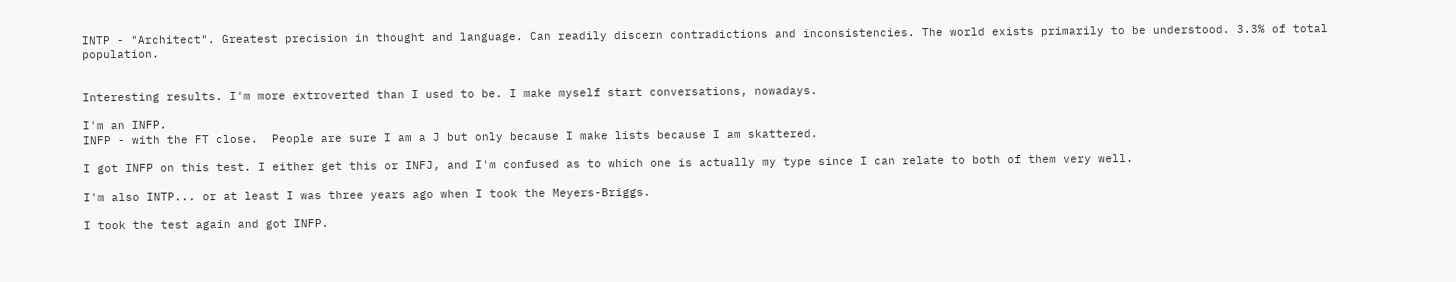INTP - "Architect". Greatest precision in thought and language. Can readily discern contradictions and inconsistencies. The world exists primarily to be understood. 3.3% of total population.


Interesting results. I'm more extroverted than I used to be. I make myself start conversations, nowadays.

I'm an INFP.
INFP - with the FT close.  People are sure I am a J but only because I make lists because I am skattered.

I got INFP on this test. I either get this or INFJ, and I'm confused as to which one is actually my type since I can relate to both of them very well.

I'm also INTP... or at least I was three years ago when I took the Meyers-Briggs.

I took the test again and got INFP.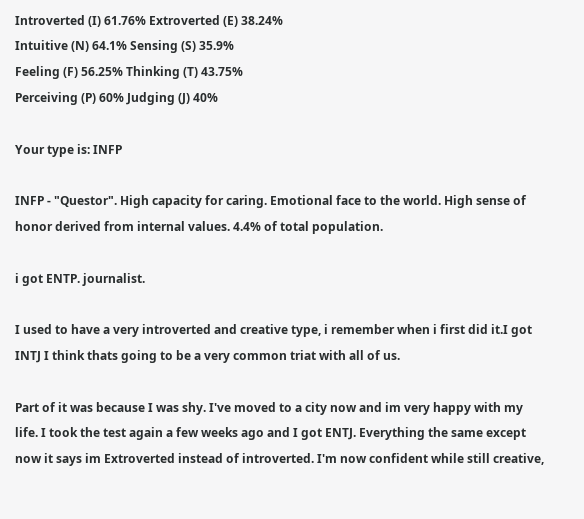Introverted (I) 61.76% Extroverted (E) 38.24%
Intuitive (N) 64.1% Sensing (S) 35.9%
Feeling (F) 56.25% Thinking (T) 43.75%
Perceiving (P) 60% Judging (J) 40%

Your type is: INFP

INFP - "Questor". High capacity for caring. Emotional face to the world. High sense of honor derived from internal values. 4.4% of total population.

i got ENTP. journalist.

I used to have a very introverted and creative type, i remember when i first did it.I got INTJ I think thats going to be a very common triat with all of us.

Part of it was because I was shy. I've moved to a city now and im very happy with my life. I took the test again a few weeks ago and I got ENTJ. Everything the same except now it says im Extroverted instead of introverted. I'm now confident while still creative,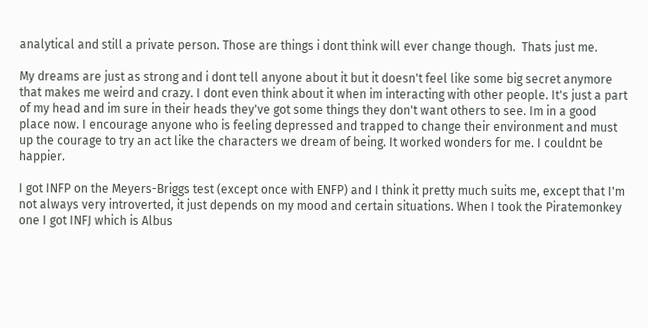analytical and still a private person. Those are things i dont think will ever change though.  Thats just me.

My dreams are just as strong and i dont tell anyone about it but it doesn't feel like some big secret anymore that makes me weird and crazy. I dont even think about it when im interacting with other people. It's just a part of my head and im sure in their heads they've got some things they don't want others to see. Im in a good place now. I encourage anyone who is feeling depressed and trapped to change their environment and must up the courage to try an act like the characters we dream of being. It worked wonders for me. I couldnt be happier.

I got INFP on the Meyers-Briggs test (except once with ENFP) and I think it pretty much suits me, except that I'm not always very introverted, it just depends on my mood and certain situations. When I took the Piratemonkey one I got INFJ which is Albus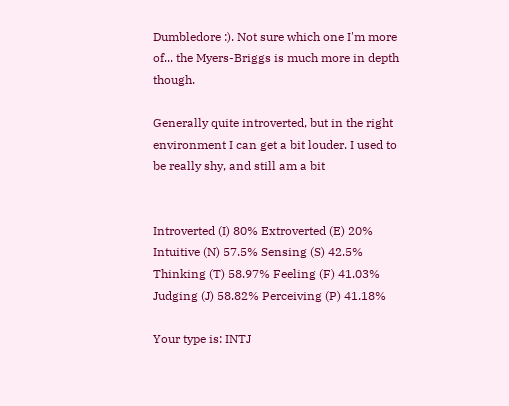Dumbledore :). Not sure which one I'm more of... the Myers-Briggs is much more in depth though.

Generally quite introverted, but in the right environment I can get a bit louder. I used to be really shy, and still am a bit


Introverted (I) 80% Extroverted (E) 20%
Intuitive (N) 57.5% Sensing (S) 42.5%
Thinking (T) 58.97% Feeling (F) 41.03%
Judging (J) 58.82% Perceiving (P) 41.18%

Your type is: INTJ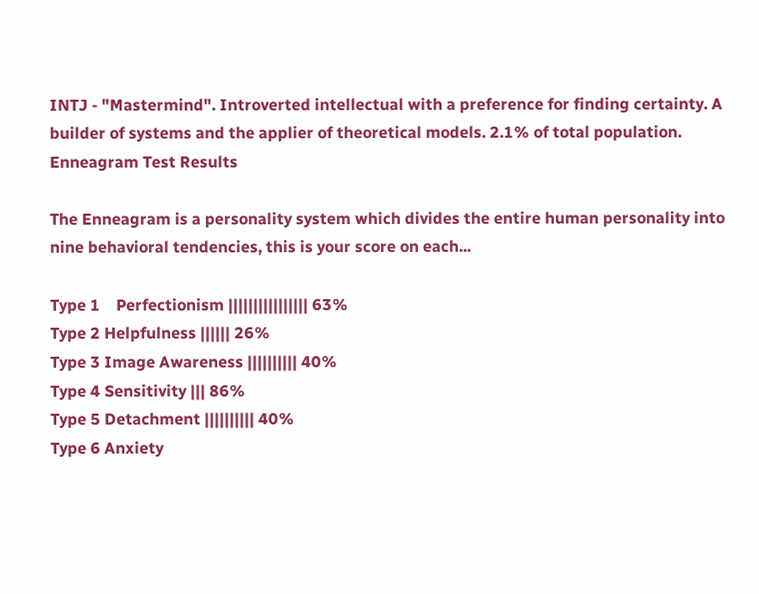INTJ - "Mastermind". Introverted intellectual with a preference for finding certainty. A builder of systems and the applier of theoretical models. 2.1% of total population.
Enneagram Test Results

The Enneagram is a personality system which divides the entire human personality into nine behavioral tendencies, this is your score on each...

Type 1    Perfectionism |||||||||||||||| 63%
Type 2 Helpfulness |||||| 26%
Type 3 Image Awareness |||||||||| 40%
Type 4 Sensitivity ||| 86%
Type 5 Detachment |||||||||| 40%
Type 6 Anxiety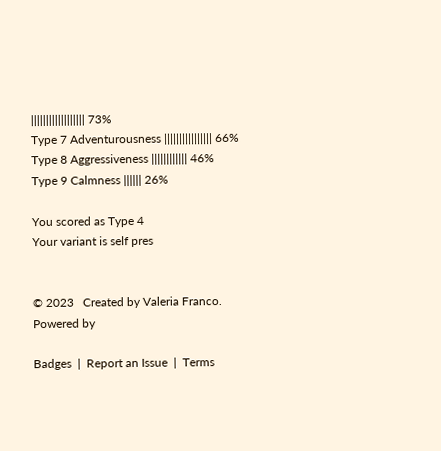|||||||||||||||||| 73%
Type 7 Adventurousness |||||||||||||||| 66%
Type 8 Aggressiveness |||||||||||| 46%
Type 9 Calmness |||||| 26%

You scored as Type 4
Your variant is self pres


© 2023   Created by Valeria Franco.   Powered by

Badges  |  Report an Issue  |  Terms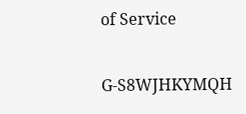of Service

G-S8WJHKYMQH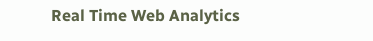Real Time Web Analytics